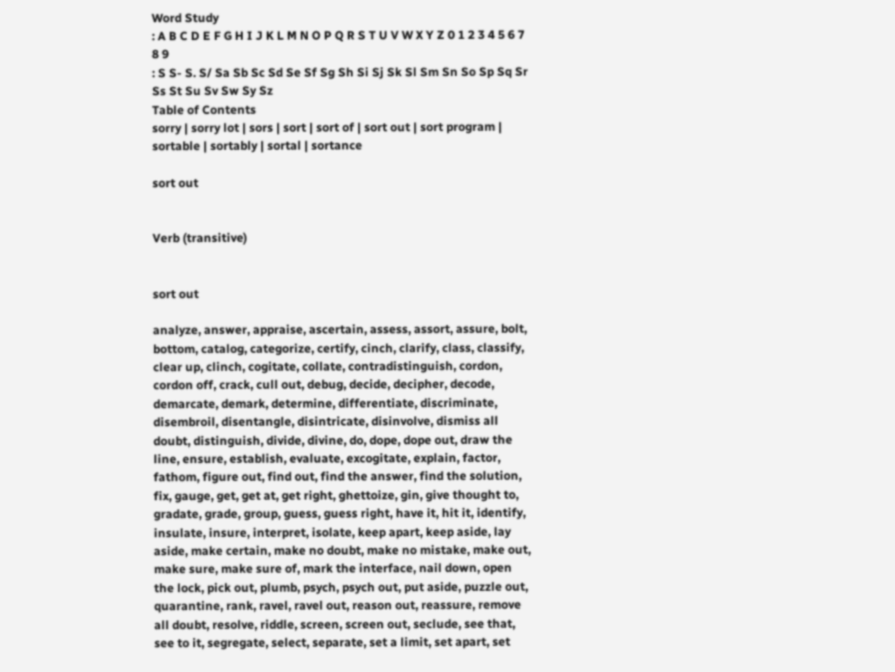Word Study
: A B C D E F G H I J K L M N O P Q R S T U V W X Y Z 0 1 2 3 4 5 6 7 8 9
: S S- S. S/ Sa Sb Sc Sd Se Sf Sg Sh Si Sj Sk Sl Sm Sn So Sp Sq Sr Ss St Su Sv Sw Sy Sz
Table of Contents
sorry | sorry lot | sors | sort | sort of | sort out | sort program | sortable | sortably | sortal | sortance

sort out


Verb (transitive)


sort out

analyze, answer, appraise, ascertain, assess, assort, assure, bolt, bottom, catalog, categorize, certify, cinch, clarify, class, classify, clear up, clinch, cogitate, collate, contradistinguish, cordon, cordon off, crack, cull out, debug, decide, decipher, decode, demarcate, demark, determine, differentiate, discriminate, disembroil, disentangle, disintricate, disinvolve, dismiss all doubt, distinguish, divide, divine, do, dope, dope out, draw the line, ensure, establish, evaluate, excogitate, explain, factor, fathom, figure out, find out, find the answer, find the solution, fix, gauge, get, get at, get right, ghettoize, gin, give thought to, gradate, grade, group, guess, guess right, have it, hit it, identify, insulate, insure, interpret, isolate, keep apart, keep aside, lay aside, make certain, make no doubt, make no mistake, make out, make sure, make sure of, mark the interface, nail down, open the lock, pick out, plumb, psych, psych out, put aside, puzzle out, quarantine, rank, ravel, ravel out, reason out, reassure, remove all doubt, resolve, riddle, screen, screen out, seclude, see that, see to it, segregate, select, separate, set a limit, set apart, set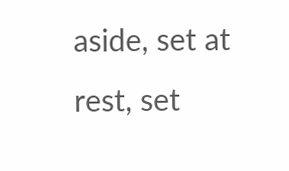aside, set at rest, set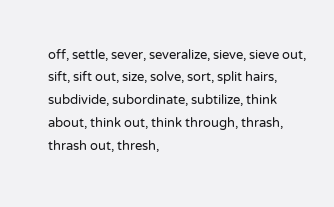off, settle, sever, severalize, sieve, sieve out, sift, sift out, size, solve, sort, split hairs, subdivide, subordinate, subtilize, think about, think out, think through, thrash, thrash out, thresh,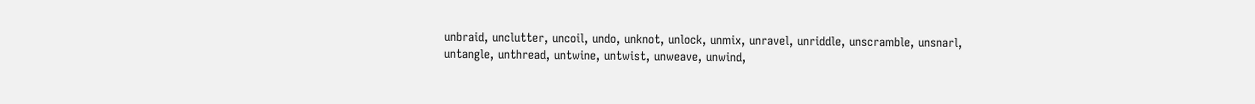unbraid, unclutter, uncoil, undo, unknot, unlock, unmix, unravel, unriddle, unscramble, unsnarl, untangle, unthread, untwine, untwist, unweave, unwind,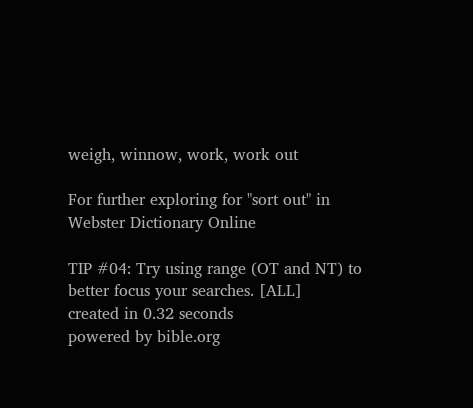weigh, winnow, work, work out

For further exploring for "sort out" in Webster Dictionary Online

TIP #04: Try using range (OT and NT) to better focus your searches. [ALL]
created in 0.32 seconds
powered by bible.org